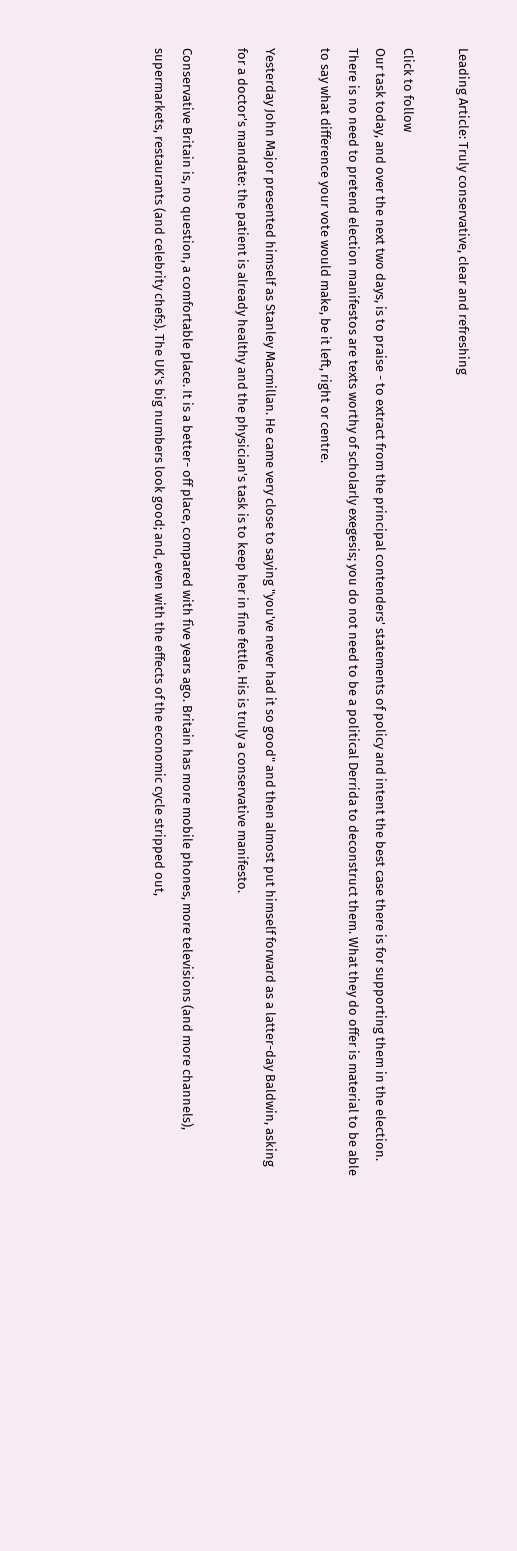Leading Article: Truly conservative, clear and refreshing

Click to follow
Our task today, and over the next two days, is to praise - to extract from the principal contenders' statements of policy and intent the best case there is for supporting them in the election. There is no need to pretend election manifestos are texts worthy of scholarly exegesis; you do not need to be a political Derrida to deconstruct them. What they do offer is material to be able to say what difference your vote would make, be it left, right or centre.

Yesterday John Major presented himself as Stanley Macmillan. He came very close to saying "you've never had it so good" and then almost put himself forward as a latter-day Baldwin, asking for a doctor's mandate: the patient is already healthy and the physician's task is to keep her in fine fettle. His is truly a conservative manifesto.

Conservative Britain is, no question, a comfortable place. It is a better- off place, compared with five years ago. Britain has more mobile phones, more televisions (and more channels), supermarkets, restaurants (and celebrity chefs). The UK's big numbers look good; and, even with the effects of the economic cycle stripped out,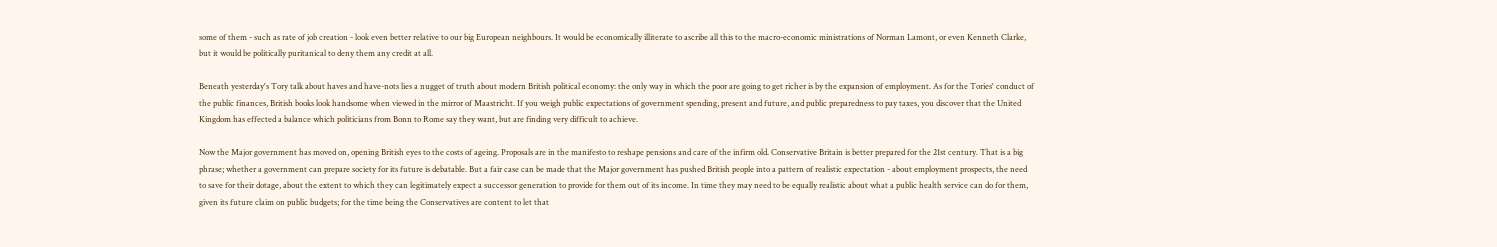some of them - such as rate of job creation - look even better relative to our big European neighbours. It would be economically illiterate to ascribe all this to the macro-economic ministrations of Norman Lamont, or even Kenneth Clarke, but it would be politically puritanical to deny them any credit at all.

Beneath yesterday's Tory talk about haves and have-nots lies a nugget of truth about modern British political economy: the only way in which the poor are going to get richer is by the expansion of employment. As for the Tories' conduct of the public finances, British books look handsome when viewed in the mirror of Maastricht. If you weigh public expectations of government spending, present and future, and public preparedness to pay taxes, you discover that the United Kingdom has effected a balance which politicians from Bonn to Rome say they want, but are finding very difficult to achieve.

Now the Major government has moved on, opening British eyes to the costs of ageing. Proposals are in the manifesto to reshape pensions and care of the infirm old. Conservative Britain is better prepared for the 21st century. That is a big phrase; whether a government can prepare society for its future is debatable. But a fair case can be made that the Major government has pushed British people into a pattern of realistic expectation - about employment prospects, the need to save for their dotage, about the extent to which they can legitimately expect a successor generation to provide for them out of its income. In time they may need to be equally realistic about what a public health service can do for them, given its future claim on public budgets; for the time being the Conservatives are content to let that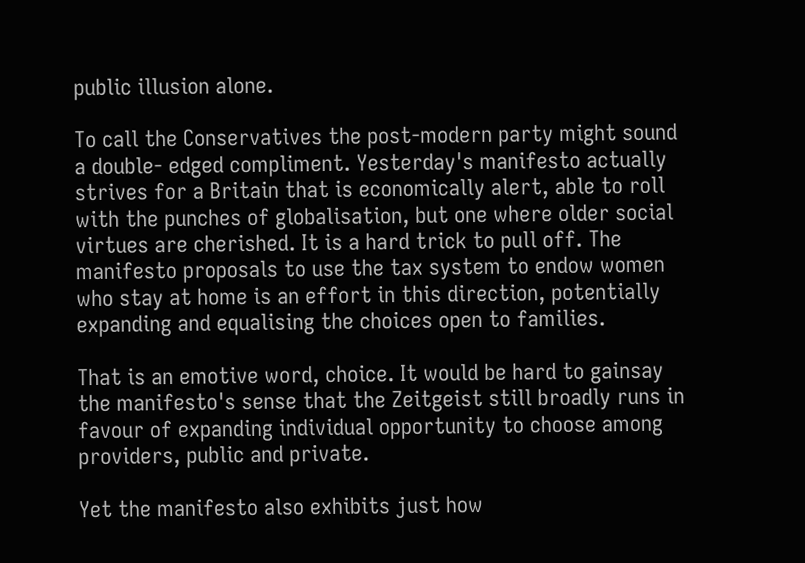public illusion alone.

To call the Conservatives the post-modern party might sound a double- edged compliment. Yesterday's manifesto actually strives for a Britain that is economically alert, able to roll with the punches of globalisation, but one where older social virtues are cherished. It is a hard trick to pull off. The manifesto proposals to use the tax system to endow women who stay at home is an effort in this direction, potentially expanding and equalising the choices open to families.

That is an emotive word, choice. It would be hard to gainsay the manifesto's sense that the Zeitgeist still broadly runs in favour of expanding individual opportunity to choose among providers, public and private.

Yet the manifesto also exhibits just how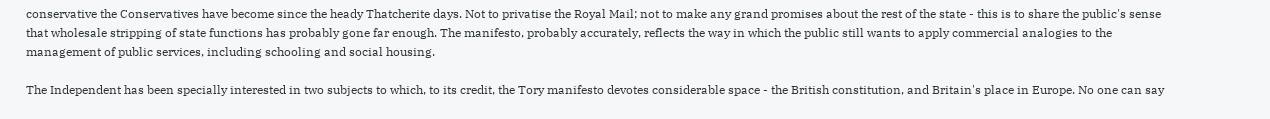conservative the Conservatives have become since the heady Thatcherite days. Not to privatise the Royal Mail; not to make any grand promises about the rest of the state - this is to share the public's sense that wholesale stripping of state functions has probably gone far enough. The manifesto, probably accurately, reflects the way in which the public still wants to apply commercial analogies to the management of public services, including schooling and social housing.

The Independent has been specially interested in two subjects to which, to its credit, the Tory manifesto devotes considerable space - the British constitution, and Britain's place in Europe. No one can say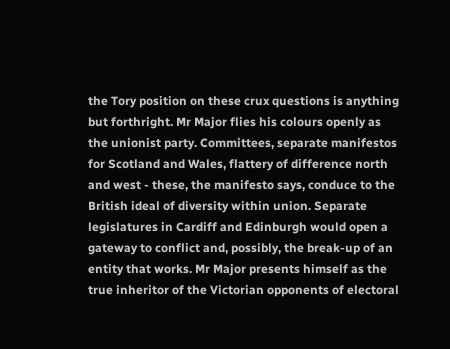the Tory position on these crux questions is anything but forthright. Mr Major flies his colours openly as the unionist party. Committees, separate manifestos for Scotland and Wales, flattery of difference north and west - these, the manifesto says, conduce to the British ideal of diversity within union. Separate legislatures in Cardiff and Edinburgh would open a gateway to conflict and, possibly, the break-up of an entity that works. Mr Major presents himself as the true inheritor of the Victorian opponents of electoral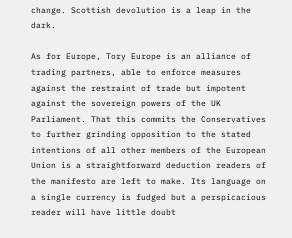change. Scottish devolution is a leap in the dark.

As for Europe, Tory Europe is an alliance of trading partners, able to enforce measures against the restraint of trade but impotent against the sovereign powers of the UK Parliament. That this commits the Conservatives to further grinding opposition to the stated intentions of all other members of the European Union is a straightforward deduction readers of the manifesto are left to make. Its language on a single currency is fudged but a perspicacious reader will have little doubt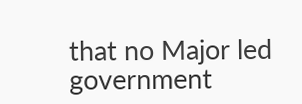that no Major led government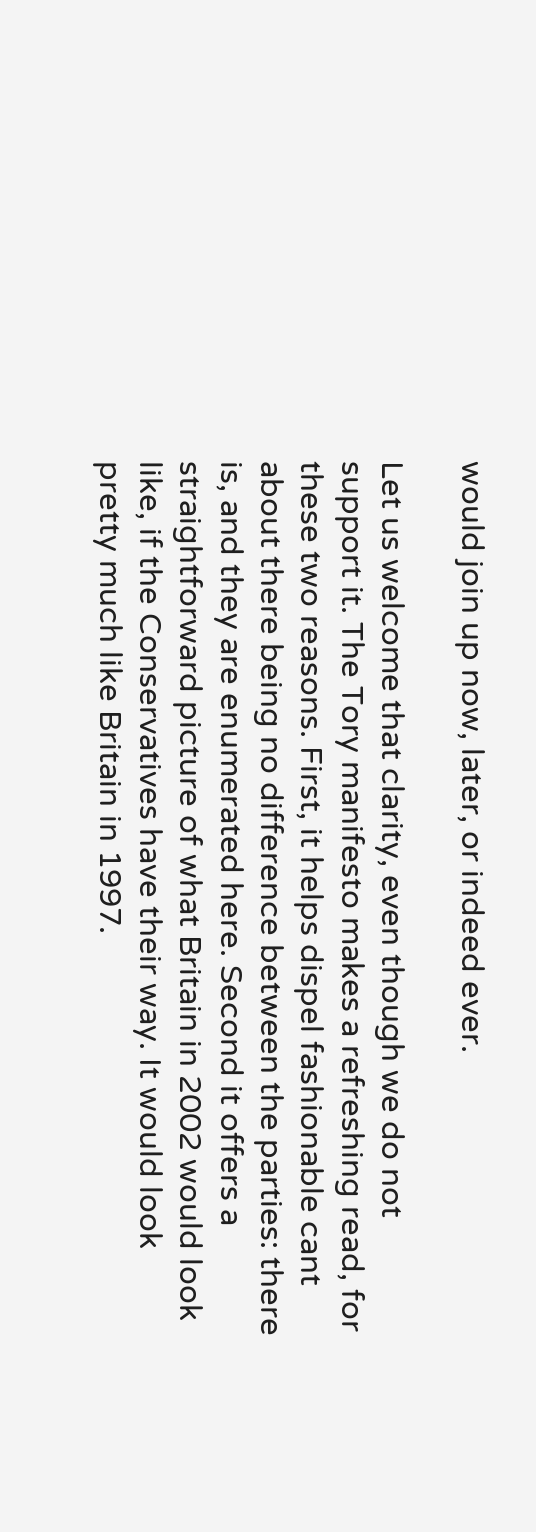would join up now, later, or indeed ever.

Let us welcome that clarity, even though we do not support it. The Tory manifesto makes a refreshing read, for these two reasons. First, it helps dispel fashionable cant about there being no difference between the parties: there is, and they are enumerated here. Second it offers a straightforward picture of what Britain in 2002 would look like, if the Conservatives have their way. It would look pretty much like Britain in 1997.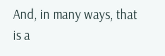And, in many ways, that is a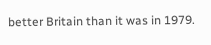better Britain than it was in 1979.